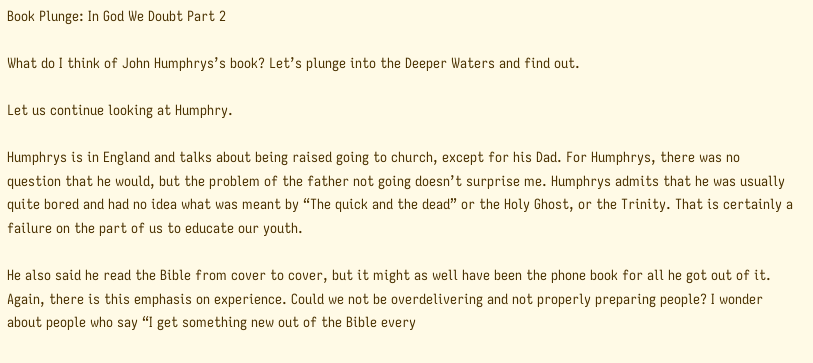Book Plunge: In God We Doubt Part 2

What do I think of John Humphrys’s book? Let’s plunge into the Deeper Waters and find out.

Let us continue looking at Humphry.

Humphrys is in England and talks about being raised going to church, except for his Dad. For Humphrys, there was no question that he would, but the problem of the father not going doesn’t surprise me. Humphrys admits that he was usually quite bored and had no idea what was meant by “The quick and the dead” or the Holy Ghost, or the Trinity. That is certainly a failure on the part of us to educate our youth.

He also said he read the Bible from cover to cover, but it might as well have been the phone book for all he got out of it. Again, there is this emphasis on experience. Could we not be overdelivering and not properly preparing people? I wonder about people who say “I get something new out of the Bible every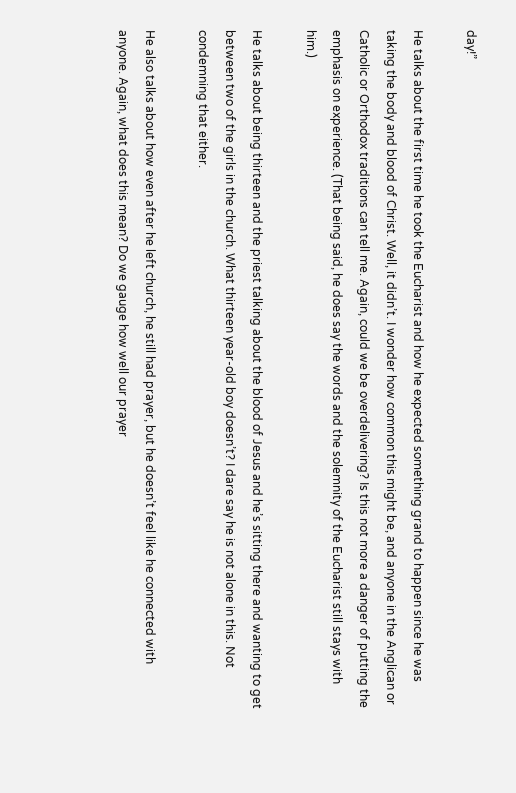day!”

He talks about the first time he took the Eucharist and how he expected something grand to happen since he was taking the body and blood of Christ. Well, it didn’t. I wonder how common this might be, and anyone in the Anglican or Catholic or Orthodox traditions can tell me. Again, could we be overdelivering? Is this not more a danger of putting the emphasis on experience. (That being said, he does say the words and the solemnity of the Eucharist still stays with him.)

He talks about being thirteen and the priest talking about the blood of Jesus and he’s sitting there and wanting to get between two of the girls in the church. What thirteen year-old boy doesn’t? I dare say he is not alone in this. Not condemning that either.

He also talks about how even after he left church, he still had prayer, but he doesn’t feel like he connected with anyone. Again, what does this mean? Do we gauge how well our prayer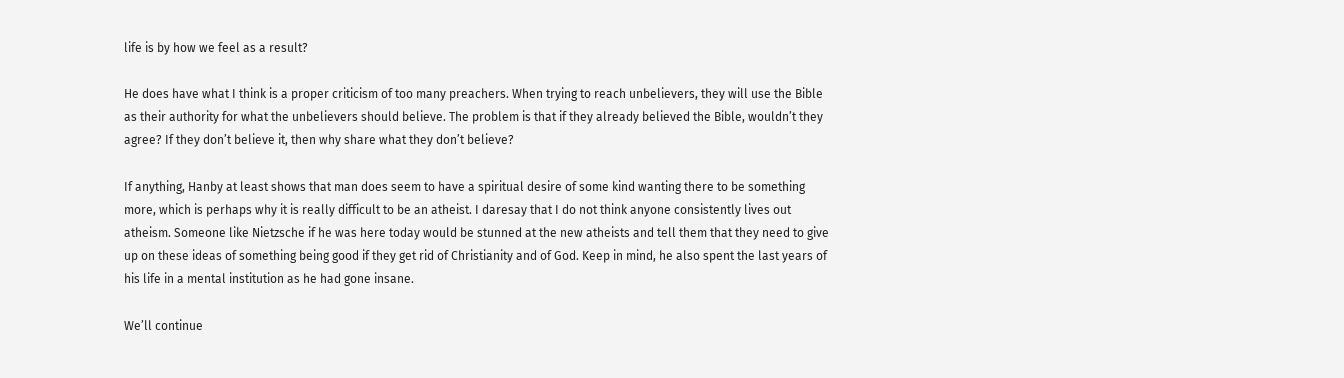life is by how we feel as a result?

He does have what I think is a proper criticism of too many preachers. When trying to reach unbelievers, they will use the Bible as their authority for what the unbelievers should believe. The problem is that if they already believed the Bible, wouldn’t they agree? If they don’t believe it, then why share what they don’t believe?

If anything, Hanby at least shows that man does seem to have a spiritual desire of some kind wanting there to be something more, which is perhaps why it is really difficult to be an atheist. I daresay that I do not think anyone consistently lives out atheism. Someone like Nietzsche if he was here today would be stunned at the new atheists and tell them that they need to give up on these ideas of something being good if they get rid of Christianity and of God. Keep in mind, he also spent the last years of his life in a mental institution as he had gone insane.

We’ll continue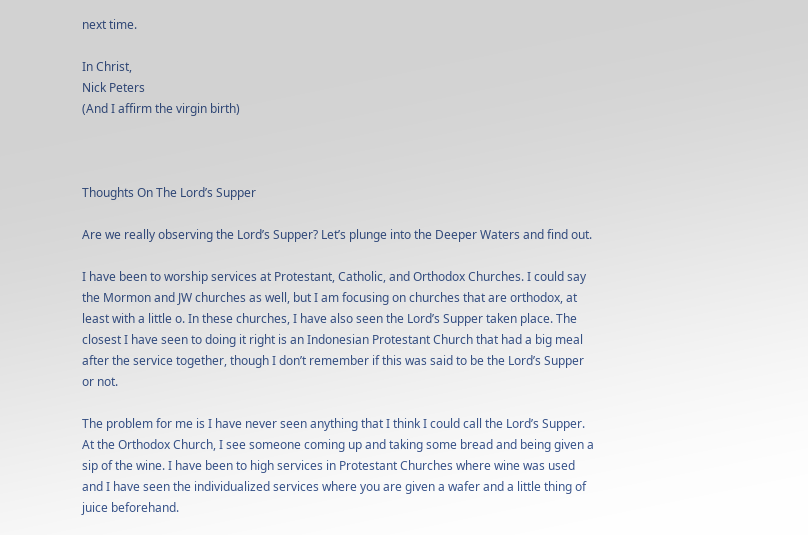next time.

In Christ,
Nick Peters
(And I affirm the virgin birth)



Thoughts On The Lord’s Supper

Are we really observing the Lord’s Supper? Let’s plunge into the Deeper Waters and find out.

I have been to worship services at Protestant, Catholic, and Orthodox Churches. I could say the Mormon and JW churches as well, but I am focusing on churches that are orthodox, at least with a little o. In these churches, I have also seen the Lord’s Supper taken place. The closest I have seen to doing it right is an Indonesian Protestant Church that had a big meal after the service together, though I don’t remember if this was said to be the Lord’s Supper or not.

The problem for me is I have never seen anything that I think I could call the Lord’s Supper. At the Orthodox Church, I see someone coming up and taking some bread and being given a sip of the wine. I have been to high services in Protestant Churches where wine was used and I have seen the individualized services where you are given a wafer and a little thing of juice beforehand.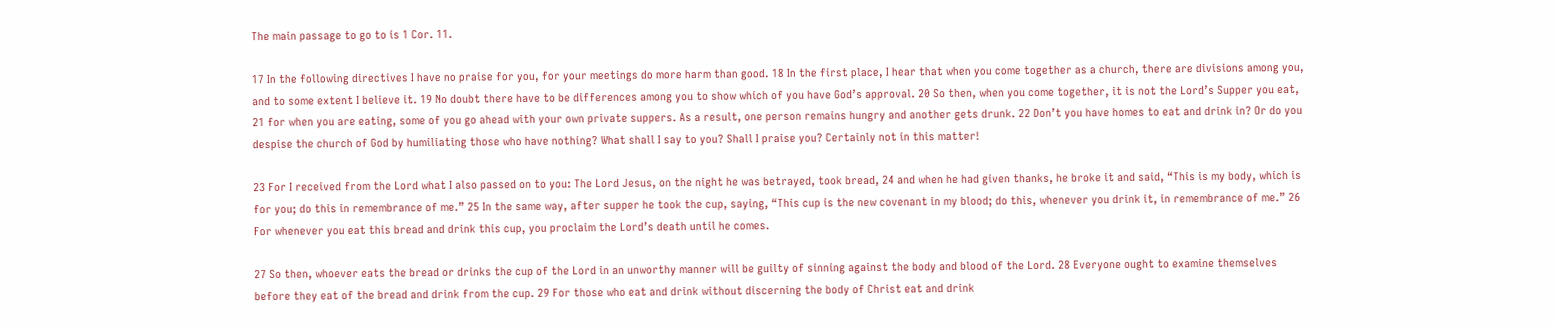The main passage to go to is 1 Cor. 11.

17 In the following directives I have no praise for you, for your meetings do more harm than good. 18 In the first place, I hear that when you come together as a church, there are divisions among you, and to some extent I believe it. 19 No doubt there have to be differences among you to show which of you have God’s approval. 20 So then, when you come together, it is not the Lord’s Supper you eat, 21 for when you are eating, some of you go ahead with your own private suppers. As a result, one person remains hungry and another gets drunk. 22 Don’t you have homes to eat and drink in? Or do you despise the church of God by humiliating those who have nothing? What shall I say to you? Shall I praise you? Certainly not in this matter!

23 For I received from the Lord what I also passed on to you: The Lord Jesus, on the night he was betrayed, took bread, 24 and when he had given thanks, he broke it and said, “This is my body, which is for you; do this in remembrance of me.” 25 In the same way, after supper he took the cup, saying, “This cup is the new covenant in my blood; do this, whenever you drink it, in remembrance of me.” 26 For whenever you eat this bread and drink this cup, you proclaim the Lord’s death until he comes.

27 So then, whoever eats the bread or drinks the cup of the Lord in an unworthy manner will be guilty of sinning against the body and blood of the Lord. 28 Everyone ought to examine themselves before they eat of the bread and drink from the cup. 29 For those who eat and drink without discerning the body of Christ eat and drink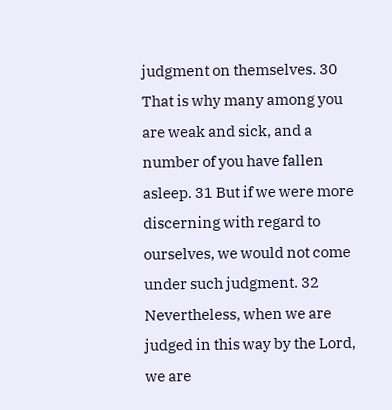judgment on themselves. 30 That is why many among you are weak and sick, and a number of you have fallen asleep. 31 But if we were more discerning with regard to ourselves, we would not come under such judgment. 32 Nevertheless, when we are judged in this way by the Lord, we are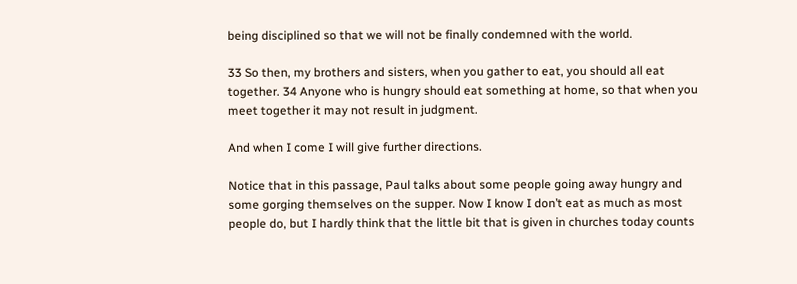being disciplined so that we will not be finally condemned with the world.

33 So then, my brothers and sisters, when you gather to eat, you should all eat together. 34 Anyone who is hungry should eat something at home, so that when you meet together it may not result in judgment.

And when I come I will give further directions.

Notice that in this passage, Paul talks about some people going away hungry and some gorging themselves on the supper. Now I know I don’t eat as much as most people do, but I hardly think that the little bit that is given in churches today counts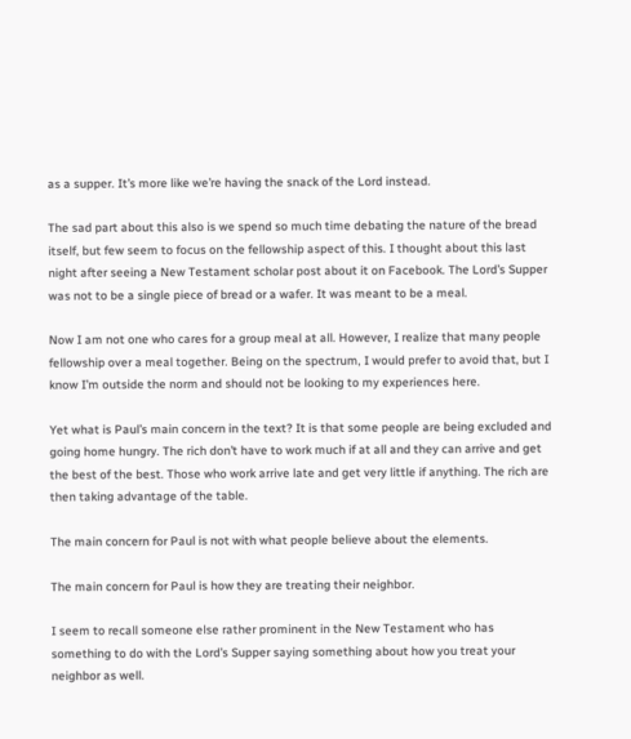as a supper. It’s more like we’re having the snack of the Lord instead.

The sad part about this also is we spend so much time debating the nature of the bread itself, but few seem to focus on the fellowship aspect of this. I thought about this last night after seeing a New Testament scholar post about it on Facebook. The Lord’s Supper was not to be a single piece of bread or a wafer. It was meant to be a meal.

Now I am not one who cares for a group meal at all. However, I realize that many people fellowship over a meal together. Being on the spectrum, I would prefer to avoid that, but I know I’m outside the norm and should not be looking to my experiences here.

Yet what is Paul’s main concern in the text? It is that some people are being excluded and going home hungry. The rich don’t have to work much if at all and they can arrive and get the best of the best. Those who work arrive late and get very little if anything. The rich are then taking advantage of the table.

The main concern for Paul is not with what people believe about the elements.

The main concern for Paul is how they are treating their neighbor.

I seem to recall someone else rather prominent in the New Testament who has something to do with the Lord’s Supper saying something about how you treat your neighbor as well.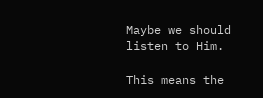Maybe we should listen to Him.

This means the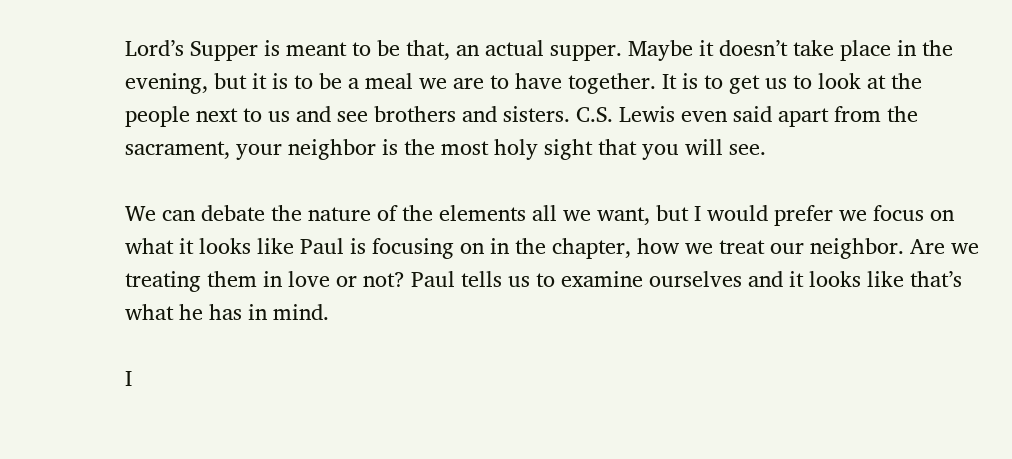Lord’s Supper is meant to be that, an actual supper. Maybe it doesn’t take place in the evening, but it is to be a meal we are to have together. It is to get us to look at the people next to us and see brothers and sisters. C.S. Lewis even said apart from the sacrament, your neighbor is the most holy sight that you will see.

We can debate the nature of the elements all we want, but I would prefer we focus on what it looks like Paul is focusing on in the chapter, how we treat our neighbor. Are we treating them in love or not? Paul tells us to examine ourselves and it looks like that’s what he has in mind.

I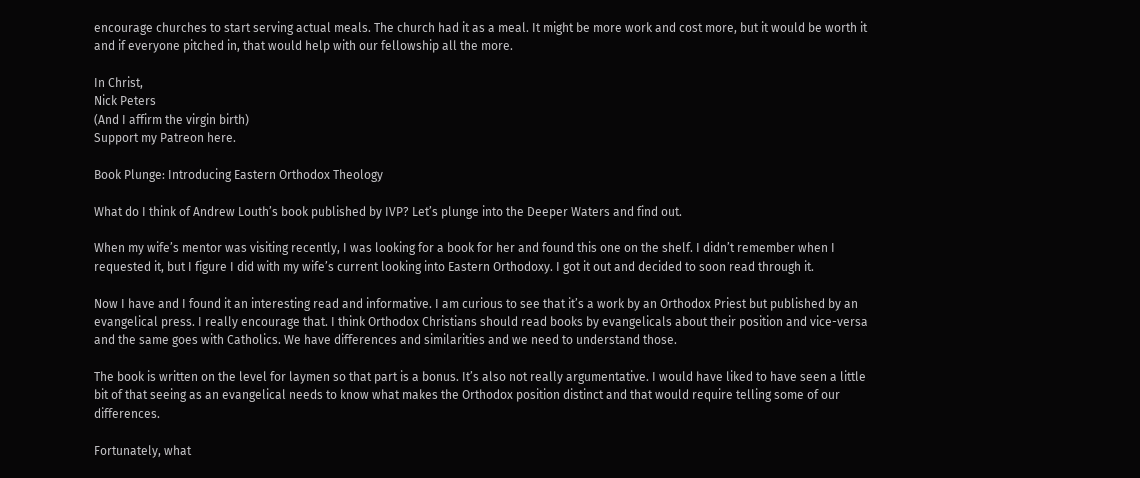encourage churches to start serving actual meals. The church had it as a meal. It might be more work and cost more, but it would be worth it and if everyone pitched in, that would help with our fellowship all the more.

In Christ,
Nick Peters
(And I affirm the virgin birth)
Support my Patreon here.

Book Plunge: Introducing Eastern Orthodox Theology

What do I think of Andrew Louth’s book published by IVP? Let’s plunge into the Deeper Waters and find out.

When my wife’s mentor was visiting recently, I was looking for a book for her and found this one on the shelf. I didn’t remember when I requested it, but I figure I did with my wife’s current looking into Eastern Orthodoxy. I got it out and decided to soon read through it.

Now I have and I found it an interesting read and informative. I am curious to see that it’s a work by an Orthodox Priest but published by an evangelical press. I really encourage that. I think Orthodox Christians should read books by evangelicals about their position and vice-versa and the same goes with Catholics. We have differences and similarities and we need to understand those.

The book is written on the level for laymen so that part is a bonus. It’s also not really argumentative. I would have liked to have seen a little bit of that seeing as an evangelical needs to know what makes the Orthodox position distinct and that would require telling some of our differences.

Fortunately, what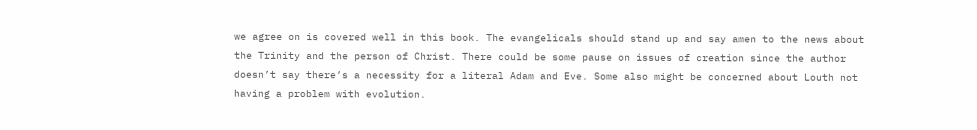we agree on is covered well in this book. The evangelicals should stand up and say amen to the news about the Trinity and the person of Christ. There could be some pause on issues of creation since the author doesn’t say there’s a necessity for a literal Adam and Eve. Some also might be concerned about Louth not having a problem with evolution.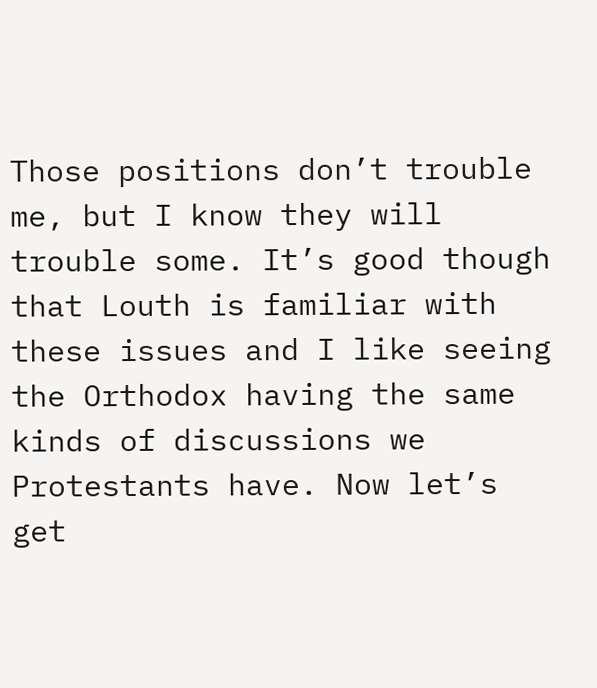Those positions don’t trouble me, but I know they will trouble some. It’s good though that Louth is familiar with these issues and I like seeing the Orthodox having the same kinds of discussions we Protestants have. Now let’s get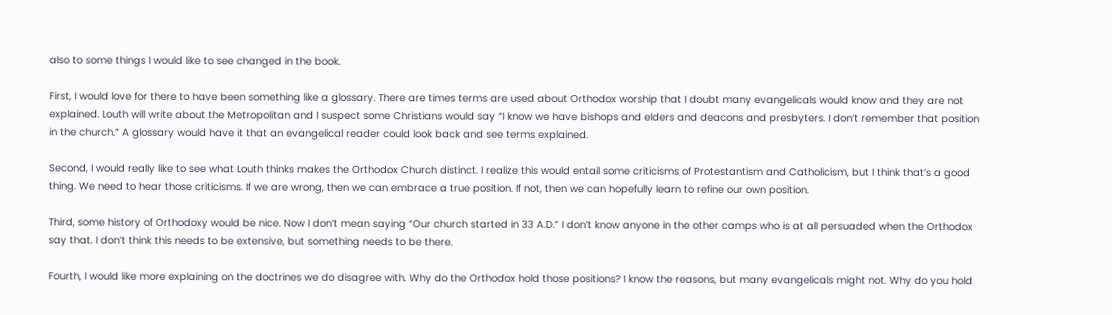also to some things I would like to see changed in the book.

First, I would love for there to have been something like a glossary. There are times terms are used about Orthodox worship that I doubt many evangelicals would know and they are not explained. Louth will write about the Metropolitan and I suspect some Christians would say “I know we have bishops and elders and deacons and presbyters. I don’t remember that position in the church.” A glossary would have it that an evangelical reader could look back and see terms explained.

Second, I would really like to see what Louth thinks makes the Orthodox Church distinct. I realize this would entail some criticisms of Protestantism and Catholicism, but I think that’s a good thing. We need to hear those criticisms. If we are wrong, then we can embrace a true position. If not, then we can hopefully learn to refine our own position.

Third, some history of Orthodoxy would be nice. Now I don’t mean saying “Our church started in 33 A.D.” I don’t know anyone in the other camps who is at all persuaded when the Orthodox say that. I don’t think this needs to be extensive, but something needs to be there.

Fourth, I would like more explaining on the doctrines we do disagree with. Why do the Orthodox hold those positions? I know the reasons, but many evangelicals might not. Why do you hold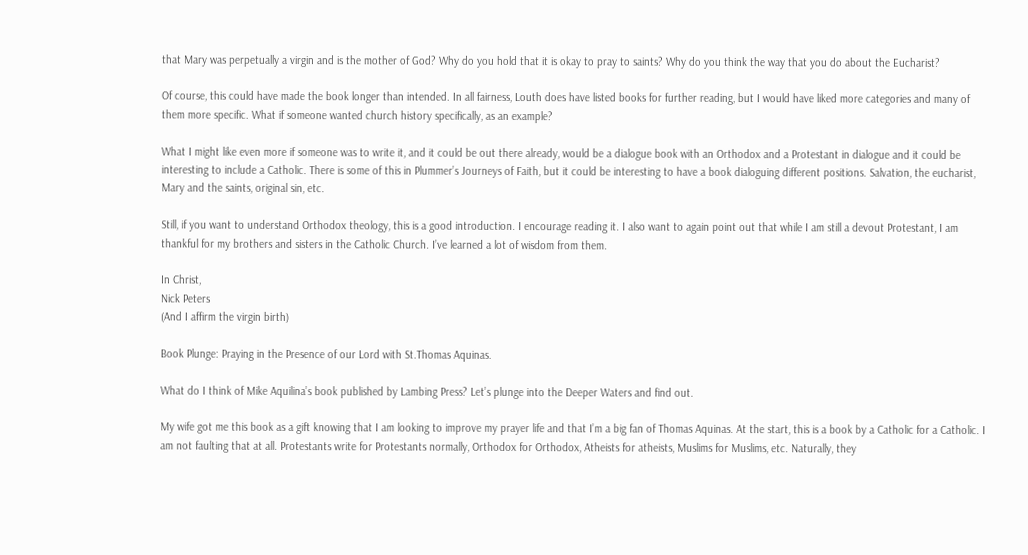that Mary was perpetually a virgin and is the mother of God? Why do you hold that it is okay to pray to saints? Why do you think the way that you do about the Eucharist?

Of course, this could have made the book longer than intended. In all fairness, Louth does have listed books for further reading, but I would have liked more categories and many of them more specific. What if someone wanted church history specifically, as an example?

What I might like even more if someone was to write it, and it could be out there already, would be a dialogue book with an Orthodox and a Protestant in dialogue and it could be interesting to include a Catholic. There is some of this in Plummer’s Journeys of Faith, but it could be interesting to have a book dialoguing different positions. Salvation, the eucharist, Mary and the saints, original sin, etc.

Still, if you want to understand Orthodox theology, this is a good introduction. I encourage reading it. I also want to again point out that while I am still a devout Protestant, I am thankful for my brothers and sisters in the Catholic Church. I’ve learned a lot of wisdom from them.

In Christ,
Nick Peters
(And I affirm the virgin birth)

Book Plunge: Praying in the Presence of our Lord with St.Thomas Aquinas.

What do I think of Mike Aquilina’s book published by Lambing Press? Let’s plunge into the Deeper Waters and find out.

My wife got me this book as a gift knowing that I am looking to improve my prayer life and that I’m a big fan of Thomas Aquinas. At the start, this is a book by a Catholic for a Catholic. I am not faulting that at all. Protestants write for Protestants normally, Orthodox for Orthodox, Atheists for atheists, Muslims for Muslims, etc. Naturally, they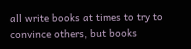all write books at times to try to convince others, but books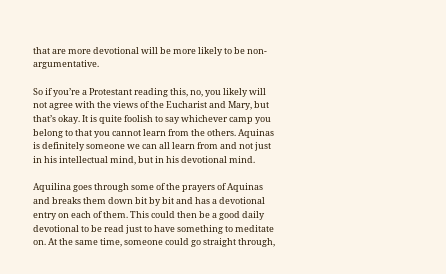that are more devotional will be more likely to be non-argumentative.

So if you’re a Protestant reading this, no, you likely will not agree with the views of the Eucharist and Mary, but that’s okay. It is quite foolish to say whichever camp you belong to that you cannot learn from the others. Aquinas is definitely someone we can all learn from and not just in his intellectual mind, but in his devotional mind.

Aquilina goes through some of the prayers of Aquinas and breaks them down bit by bit and has a devotional entry on each of them. This could then be a good daily devotional to be read just to have something to meditate on. At the same time, someone could go straight through,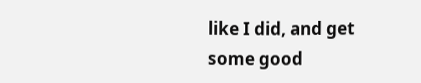like I did, and get some good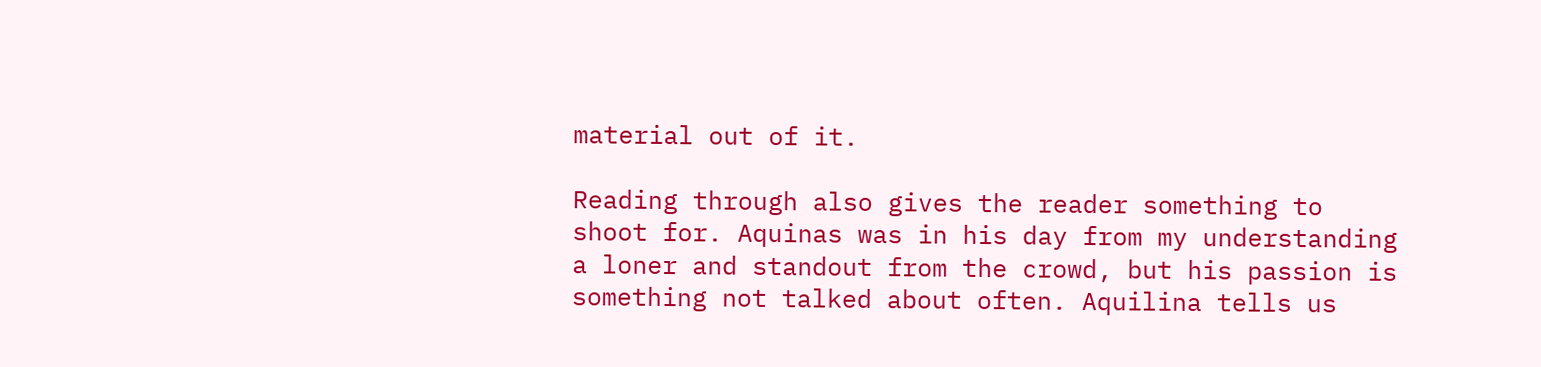material out of it.

Reading through also gives the reader something to shoot for. Aquinas was in his day from my understanding a loner and standout from the crowd, but his passion is something not talked about often. Aquilina tells us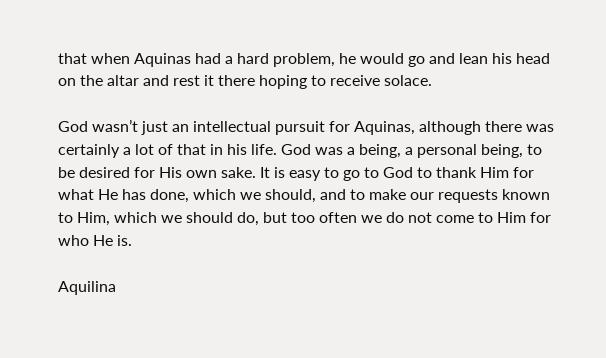that when Aquinas had a hard problem, he would go and lean his head on the altar and rest it there hoping to receive solace.

God wasn’t just an intellectual pursuit for Aquinas, although there was certainly a lot of that in his life. God was a being, a personal being, to be desired for His own sake. It is easy to go to God to thank Him for what He has done, which we should, and to make our requests known to Him, which we should do, but too often we do not come to Him for who He is.

Aquilina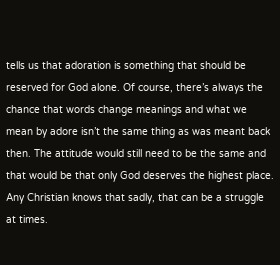tells us that adoration is something that should be reserved for God alone. Of course, there’s always the chance that words change meanings and what we mean by adore isn’t the same thing as was meant back then. The attitude would still need to be the same and that would be that only God deserves the highest place. Any Christian knows that sadly, that can be a struggle at times.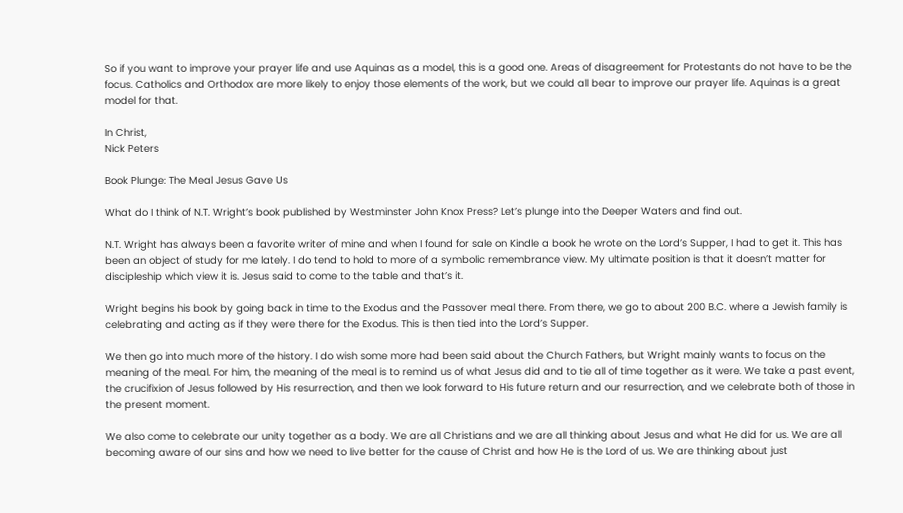So if you want to improve your prayer life and use Aquinas as a model, this is a good one. Areas of disagreement for Protestants do not have to be the focus. Catholics and Orthodox are more likely to enjoy those elements of the work, but we could all bear to improve our prayer life. Aquinas is a great model for that.

In Christ,
Nick Peters

Book Plunge: The Meal Jesus Gave Us

What do I think of N.T. Wright’s book published by Westminster John Knox Press? Let’s plunge into the Deeper Waters and find out.

N.T. Wright has always been a favorite writer of mine and when I found for sale on Kindle a book he wrote on the Lord’s Supper, I had to get it. This has been an object of study for me lately. I do tend to hold to more of a symbolic remembrance view. My ultimate position is that it doesn’t matter for discipleship which view it is. Jesus said to come to the table and that’s it.

Wright begins his book by going back in time to the Exodus and the Passover meal there. From there, we go to about 200 B.C. where a Jewish family is celebrating and acting as if they were there for the Exodus. This is then tied into the Lord’s Supper.

We then go into much more of the history. I do wish some more had been said about the Church Fathers, but Wright mainly wants to focus on the meaning of the meal. For him, the meaning of the meal is to remind us of what Jesus did and to tie all of time together as it were. We take a past event, the crucifixion of Jesus followed by His resurrection, and then we look forward to His future return and our resurrection, and we celebrate both of those in the present moment.

We also come to celebrate our unity together as a body. We are all Christians and we are all thinking about Jesus and what He did for us. We are all becoming aware of our sins and how we need to live better for the cause of Christ and how He is the Lord of us. We are thinking about just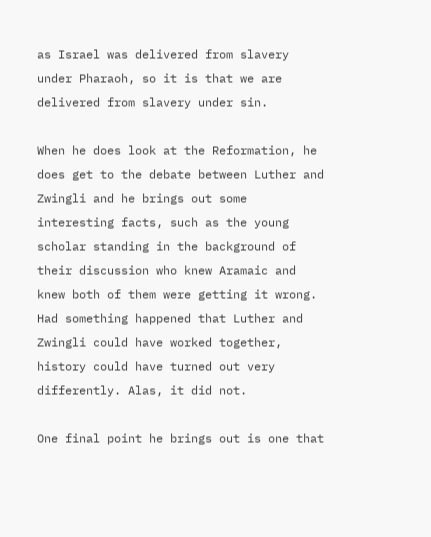as Israel was delivered from slavery under Pharaoh, so it is that we are delivered from slavery under sin.

When he does look at the Reformation, he does get to the debate between Luther and Zwingli and he brings out some interesting facts, such as the young scholar standing in the background of their discussion who knew Aramaic and knew both of them were getting it wrong. Had something happened that Luther and Zwingli could have worked together, history could have turned out very differently. Alas, it did not.

One final point he brings out is one that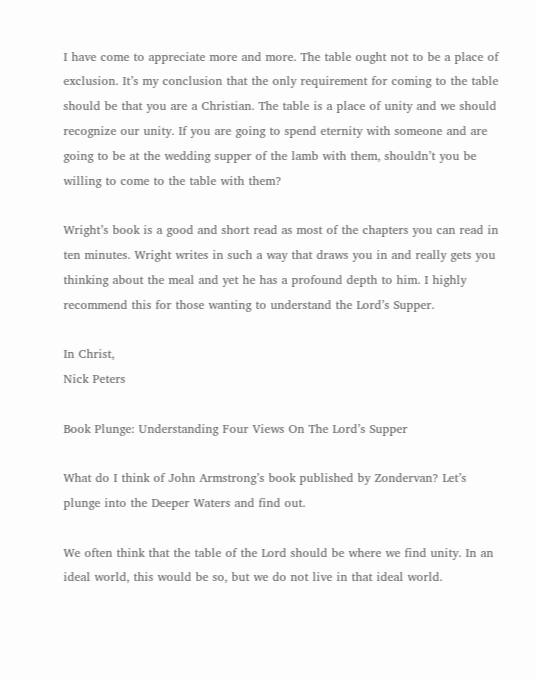I have come to appreciate more and more. The table ought not to be a place of exclusion. It’s my conclusion that the only requirement for coming to the table should be that you are a Christian. The table is a place of unity and we should recognize our unity. If you are going to spend eternity with someone and are going to be at the wedding supper of the lamb with them, shouldn’t you be willing to come to the table with them?

Wright’s book is a good and short read as most of the chapters you can read in ten minutes. Wright writes in such a way that draws you in and really gets you thinking about the meal and yet he has a profound depth to him. I highly recommend this for those wanting to understand the Lord’s Supper.

In Christ,
Nick Peters

Book Plunge: Understanding Four Views On The Lord’s Supper

What do I think of John Armstrong’s book published by Zondervan? Let’s plunge into the Deeper Waters and find out.

We often think that the table of the Lord should be where we find unity. In an ideal world, this would be so, but we do not live in that ideal world.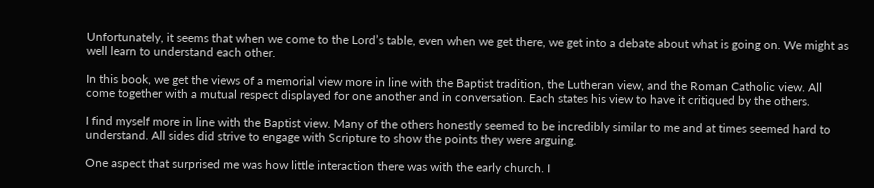Unfortunately, it seems that when we come to the Lord’s table, even when we get there, we get into a debate about what is going on. We might as well learn to understand each other.

In this book, we get the views of a memorial view more in line with the Baptist tradition, the Lutheran view, and the Roman Catholic view. All come together with a mutual respect displayed for one another and in conversation. Each states his view to have it critiqued by the others.

I find myself more in line with the Baptist view. Many of the others honestly seemed to be incredibly similar to me and at times seemed hard to understand. All sides did strive to engage with Scripture to show the points they were arguing.

One aspect that surprised me was how little interaction there was with the early church. I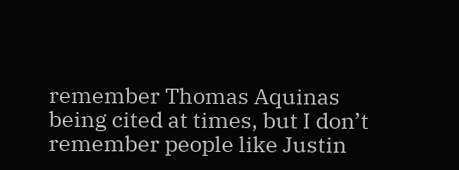remember Thomas Aquinas being cited at times, but I don’t remember people like Justin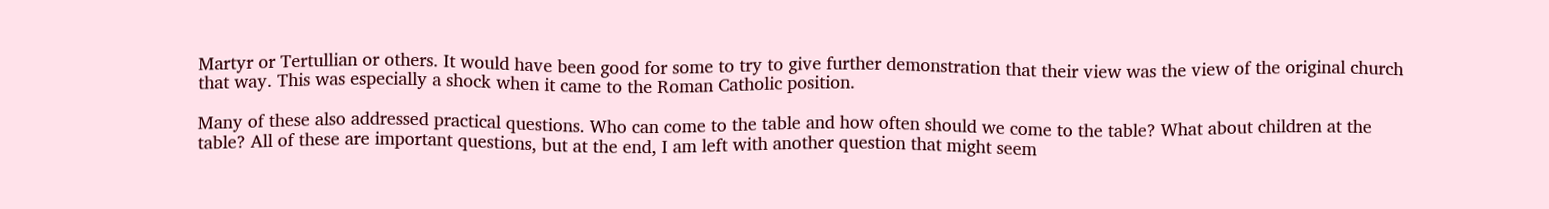Martyr or Tertullian or others. It would have been good for some to try to give further demonstration that their view was the view of the original church that way. This was especially a shock when it came to the Roman Catholic position.

Many of these also addressed practical questions. Who can come to the table and how often should we come to the table? What about children at the table? All of these are important questions, but at the end, I am left with another question that might seem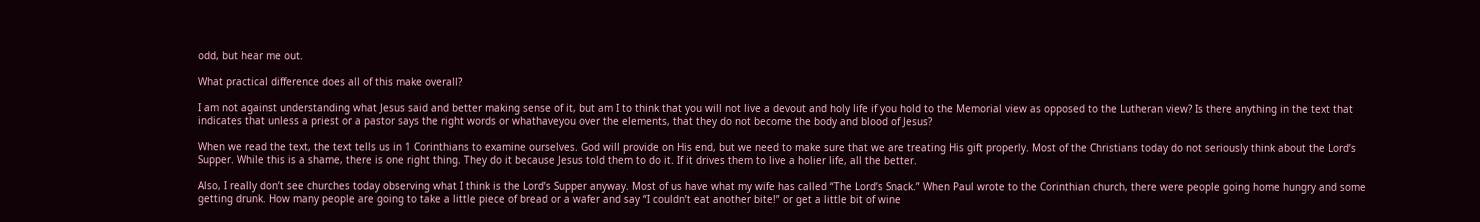odd, but hear me out.

What practical difference does all of this make overall?

I am not against understanding what Jesus said and better making sense of it, but am I to think that you will not live a devout and holy life if you hold to the Memorial view as opposed to the Lutheran view? Is there anything in the text that indicates that unless a priest or a pastor says the right words or whathaveyou over the elements, that they do not become the body and blood of Jesus?

When we read the text, the text tells us in 1 Corinthians to examine ourselves. God will provide on His end, but we need to make sure that we are treating His gift properly. Most of the Christians today do not seriously think about the Lord’s Supper. While this is a shame, there is one right thing. They do it because Jesus told them to do it. If it drives them to live a holier life, all the better.

Also, I really don’t see churches today observing what I think is the Lord’s Supper anyway. Most of us have what my wife has called “The Lord’s Snack.” When Paul wrote to the Corinthian church, there were people going home hungry and some getting drunk. How many people are going to take a little piece of bread or a wafer and say “I couldn’t eat another bite!” or get a little bit of wine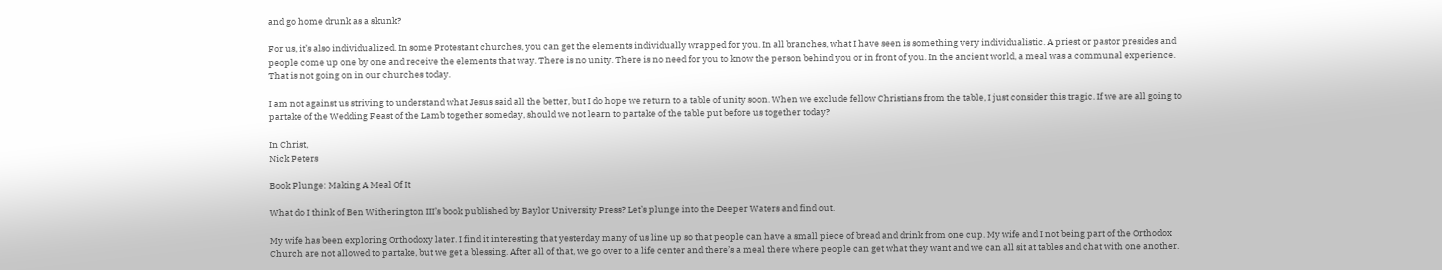and go home drunk as a skunk?

For us, it’s also individualized. In some Protestant churches, you can get the elements individually wrapped for you. In all branches, what I have seen is something very individualistic. A priest or pastor presides and people come up one by one and receive the elements that way. There is no unity. There is no need for you to know the person behind you or in front of you. In the ancient world, a meal was a communal experience. That is not going on in our churches today.

I am not against us striving to understand what Jesus said all the better, but I do hope we return to a table of unity soon. When we exclude fellow Christians from the table, I just consider this tragic. If we are all going to partake of the Wedding Feast of the Lamb together someday, should we not learn to partake of the table put before us together today?

In Christ,
Nick Peters

Book Plunge: Making A Meal Of It

What do I think of Ben Witherington III’s book published by Baylor University Press? Let’s plunge into the Deeper Waters and find out.

My wife has been exploring Orthodoxy later. I find it interesting that yesterday many of us line up so that people can have a small piece of bread and drink from one cup. My wife and I not being part of the Orthodox Church are not allowed to partake, but we get a blessing. After all of that, we go over to a life center and there’s a meal there where people can get what they want and we can all sit at tables and chat with one another.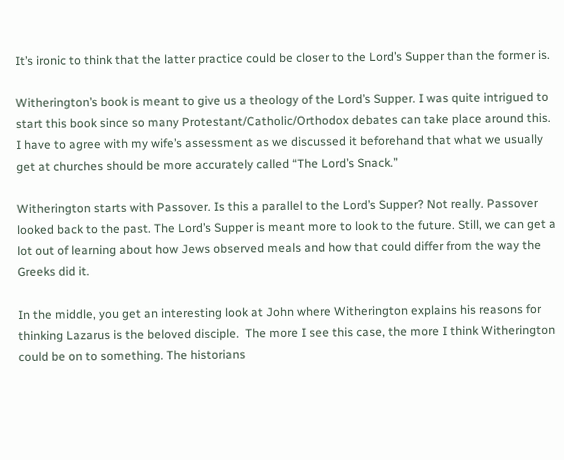It’s ironic to think that the latter practice could be closer to the Lord’s Supper than the former is.

Witherington’s book is meant to give us a theology of the Lord’s Supper. I was quite intrigued to start this book since so many Protestant/Catholic/Orthodox debates can take place around this. I have to agree with my wife’s assessment as we discussed it beforehand that what we usually get at churches should be more accurately called “The Lord’s Snack.”

Witherington starts with Passover. Is this a parallel to the Lord’s Supper? Not really. Passover looked back to the past. The Lord’s Supper is meant more to look to the future. Still, we can get a lot out of learning about how Jews observed meals and how that could differ from the way the Greeks did it.

In the middle, you get an interesting look at John where Witherington explains his reasons for thinking Lazarus is the beloved disciple.  The more I see this case, the more I think Witherington could be on to something. The historians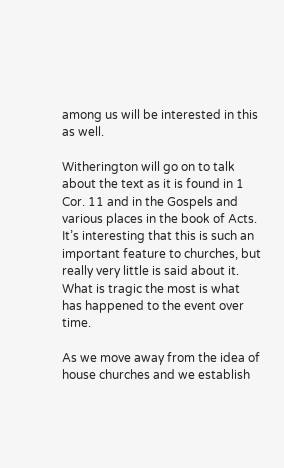among us will be interested in this as well.

Witherington will go on to talk about the text as it is found in 1 Cor. 11 and in the Gospels and various places in the book of Acts. It’s interesting that this is such an important feature to churches, but really very little is said about it. What is tragic the most is what has happened to the event over time.

As we move away from the idea of house churches and we establish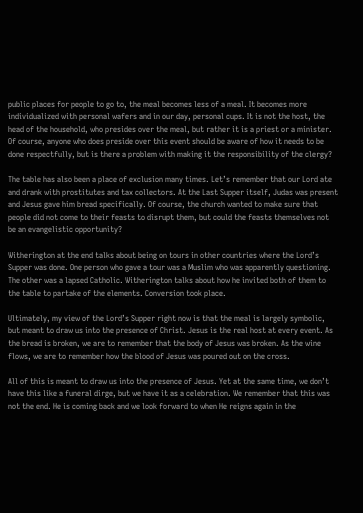public places for people to go to, the meal becomes less of a meal. It becomes more individualized with personal wafers and in our day, personal cups. It is not the host, the head of the household, who presides over the meal, but rather it is a priest or a minister. Of course, anyone who does preside over this event should be aware of how it needs to be done respectfully, but is there a problem with making it the responsibility of the clergy?

The table has also been a place of exclusion many times. Let’s remember that our Lord ate and drank with prostitutes and tax collectors. At the Last Supper itself, Judas was present and Jesus gave him bread specifically. Of course, the church wanted to make sure that people did not come to their feasts to disrupt them, but could the feasts themselves not be an evangelistic opportunity?

Witherington at the end talks about being on tours in other countries where the Lord’s Supper was done. One person who gave a tour was a Muslim who was apparently questioning. The other was a lapsed Catholic. Witherington talks about how he invited both of them to the table to partake of the elements. Conversion took place.

Ultimately, my view of the Lord’s Supper right now is that the meal is largely symbolic, but meant to draw us into the presence of Christ. Jesus is the real host at every event. As the bread is broken, we are to remember that the body of Jesus was broken. As the wine flows, we are to remember how the blood of Jesus was poured out on the cross.

All of this is meant to draw us into the presence of Jesus. Yet at the same time, we don’t have this like a funeral dirge, but we have it as a celebration. We remember that this was not the end. He is coming back and we look forward to when He reigns again in the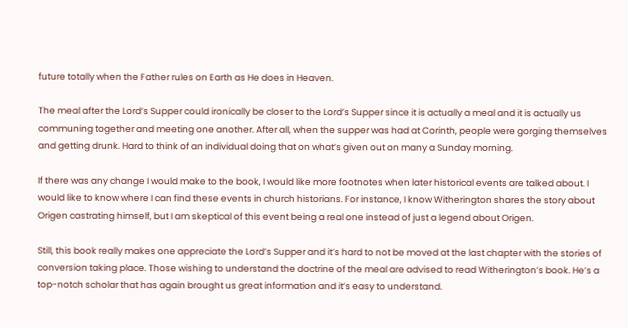future totally when the Father rules on Earth as He does in Heaven.

The meal after the Lord’s Supper could ironically be closer to the Lord’s Supper since it is actually a meal and it is actually us communing together and meeting one another. After all, when the supper was had at Corinth, people were gorging themselves and getting drunk. Hard to think of an individual doing that on what’s given out on many a Sunday morning.

If there was any change I would make to the book, I would like more footnotes when later historical events are talked about. I would like to know where I can find these events in church historians. For instance, I know Witherington shares the story about Origen castrating himself, but I am skeptical of this event being a real one instead of just a legend about Origen.

Still, this book really makes one appreciate the Lord’s Supper and it’s hard to not be moved at the last chapter with the stories of conversion taking place. Those wishing to understand the doctrine of the meal are advised to read Witherington’s book. He’s a top-notch scholar that has again brought us great information and it’s easy to understand.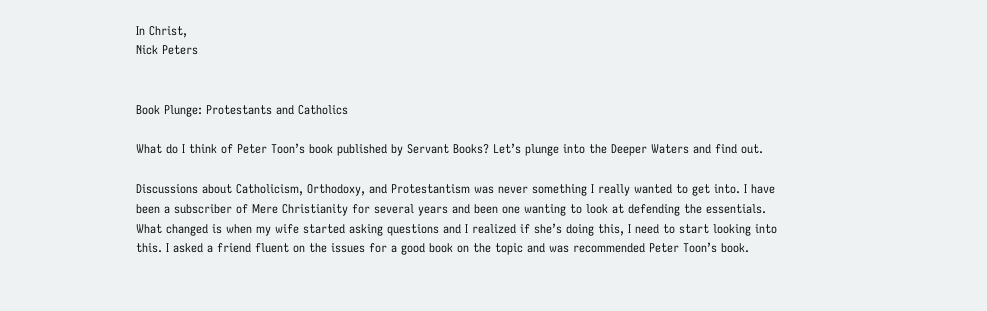In Christ,
Nick Peters


Book Plunge: Protestants and Catholics

What do I think of Peter Toon’s book published by Servant Books? Let’s plunge into the Deeper Waters and find out.

Discussions about Catholicism, Orthodoxy, and Protestantism was never something I really wanted to get into. I have been a subscriber of Mere Christianity for several years and been one wanting to look at defending the essentials. What changed is when my wife started asking questions and I realized if she’s doing this, I need to start looking into this. I asked a friend fluent on the issues for a good book on the topic and was recommended Peter Toon’s book.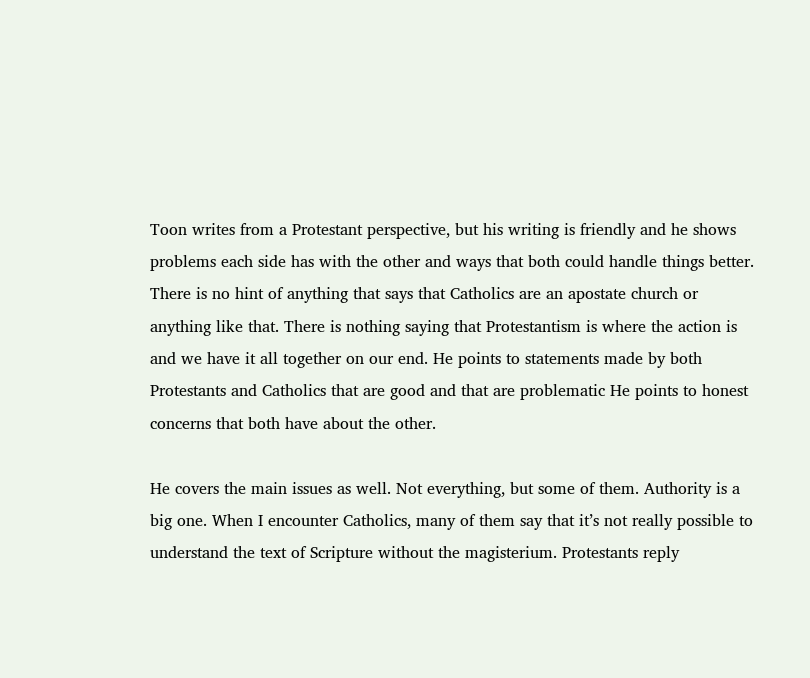Toon writes from a Protestant perspective, but his writing is friendly and he shows problems each side has with the other and ways that both could handle things better. There is no hint of anything that says that Catholics are an apostate church or anything like that. There is nothing saying that Protestantism is where the action is and we have it all together on our end. He points to statements made by both Protestants and Catholics that are good and that are problematic He points to honest concerns that both have about the other.

He covers the main issues as well. Not everything, but some of them. Authority is a big one. When I encounter Catholics, many of them say that it’s not really possible to understand the text of Scripture without the magisterium. Protestants reply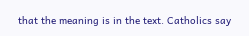that the meaning is in the text. Catholics say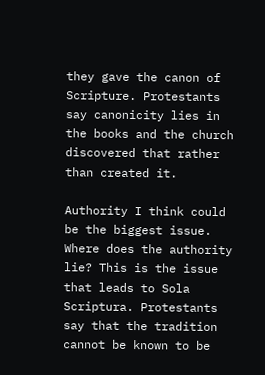they gave the canon of Scripture. Protestants say canonicity lies in the books and the church discovered that rather than created it.

Authority I think could be the biggest issue. Where does the authority lie? This is the issue that leads to Sola Scriptura. Protestants say that the tradition cannot be known to be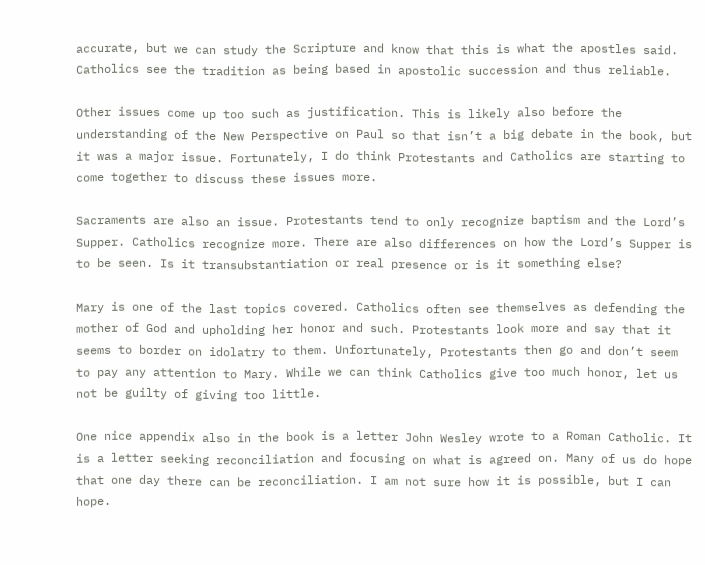accurate, but we can study the Scripture and know that this is what the apostles said. Catholics see the tradition as being based in apostolic succession and thus reliable.

Other issues come up too such as justification. This is likely also before the understanding of the New Perspective on Paul so that isn’t a big debate in the book, but it was a major issue. Fortunately, I do think Protestants and Catholics are starting to come together to discuss these issues more.

Sacraments are also an issue. Protestants tend to only recognize baptism and the Lord’s Supper. Catholics recognize more. There are also differences on how the Lord’s Supper is to be seen. Is it transubstantiation or real presence or is it something else?

Mary is one of the last topics covered. Catholics often see themselves as defending the mother of God and upholding her honor and such. Protestants look more and say that it seems to border on idolatry to them. Unfortunately, Protestants then go and don’t seem to pay any attention to Mary. While we can think Catholics give too much honor, let us not be guilty of giving too little.

One nice appendix also in the book is a letter John Wesley wrote to a Roman Catholic. It is a letter seeking reconciliation and focusing on what is agreed on. Many of us do hope that one day there can be reconciliation. I am not sure how it is possible, but I can hope.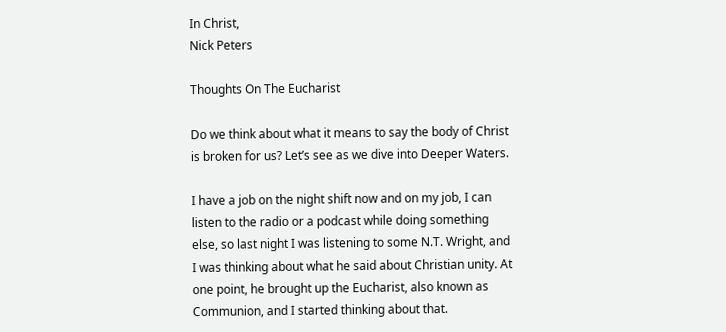In Christ,
Nick Peters

Thoughts On The Eucharist

Do we think about what it means to say the body of Christ is broken for us? Let’s see as we dive into Deeper Waters.

I have a job on the night shift now and on my job, I can listen to the radio or a podcast while doing something else, so last night I was listening to some N.T. Wright, and I was thinking about what he said about Christian unity. At one point, he brought up the Eucharist, also known as Communion, and I started thinking about that.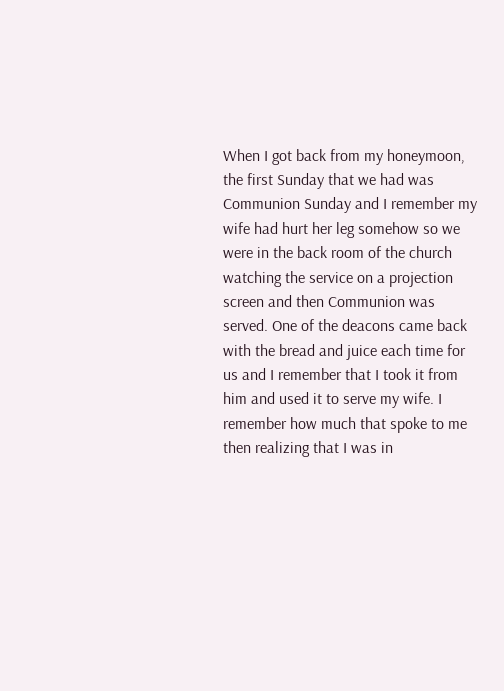When I got back from my honeymoon, the first Sunday that we had was Communion Sunday and I remember my wife had hurt her leg somehow so we were in the back room of the church watching the service on a projection screen and then Communion was served. One of the deacons came back with the bread and juice each time for us and I remember that I took it from him and used it to serve my wife. I remember how much that spoke to me then realizing that I was in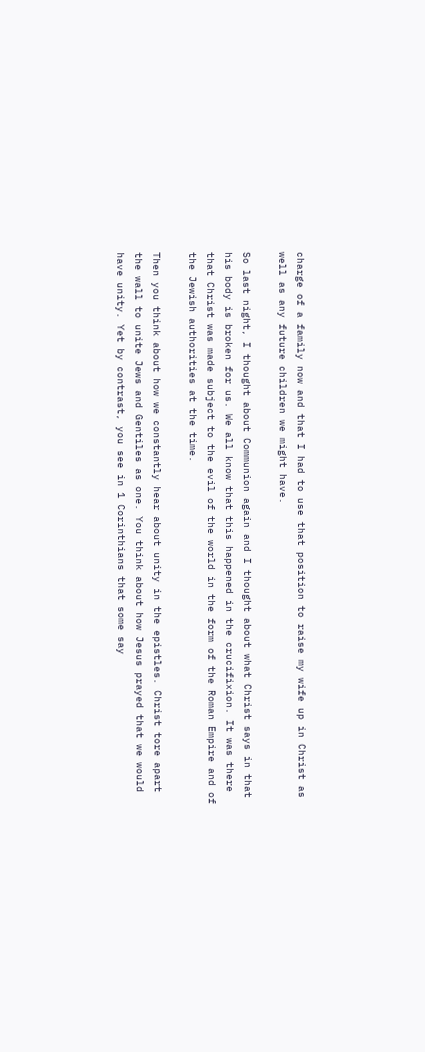charge of a family now and that I had to use that position to raise my wife up in Christ as well as any future children we might have.

So last night, I thought about Communion again and I thought about what Christ says in that his body is broken for us. We all know that this happened in the crucifixion. It was there that Christ was made subject to the evil of the world in the form of the Roman Empire and of the Jewish authorities at the time.

Then you think about how we constantly hear about unity in the epistles. Christ tore apart the wall to unite Jews and Gentiles as one. You think about how Jesus prayed that we would have unity. Yet by contrast, you see in 1 Corinthians that some say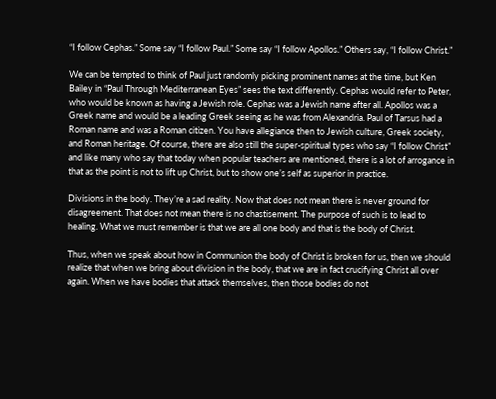“I follow Cephas.” Some say “I follow Paul.” Some say “I follow Apollos.” Others say, “I follow Christ.”

We can be tempted to think of Paul just randomly picking prominent names at the time, but Ken Bailey in “Paul Through Mediterranean Eyes” sees the text differently. Cephas would refer to Peter, who would be known as having a Jewish role. Cephas was a Jewish name after all. Apollos was a Greek name and would be a leading Greek seeing as he was from Alexandria. Paul of Tarsus had a Roman name and was a Roman citizen. You have allegiance then to Jewish culture, Greek society, and Roman heritage. Of course, there are also still the super-spiritual types who say “I follow Christ” and like many who say that today when popular teachers are mentioned, there is a lot of arrogance in that as the point is not to lift up Christ, but to show one’s self as superior in practice.

Divisions in the body. They’re a sad reality. Now that does not mean there is never ground for disagreement. That does not mean there is no chastisement. The purpose of such is to lead to healing. What we must remember is that we are all one body and that is the body of Christ.

Thus, when we speak about how in Communion the body of Christ is broken for us, then we should realize that when we bring about division in the body, that we are in fact crucifying Christ all over again. When we have bodies that attack themselves, then those bodies do not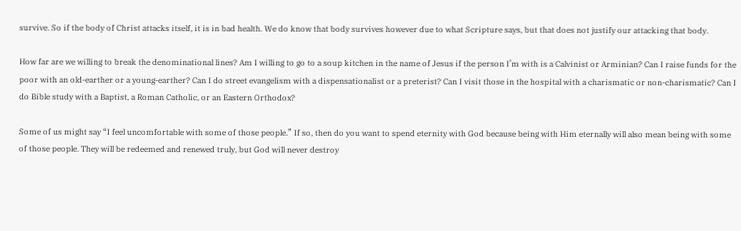survive. So if the body of Christ attacks itself, it is in bad health. We do know that body survives however due to what Scripture says, but that does not justify our attacking that body.

How far are we willing to break the denominational lines? Am I willing to go to a soup kitchen in the name of Jesus if the person I’m with is a Calvinist or Arminian? Can I raise funds for the poor with an old-earther or a young-earther? Can I do street evangelism with a dispensationalist or a preterist? Can I visit those in the hospital with a charismatic or non-charismatic? Can I do Bible study with a Baptist, a Roman Catholic, or an Eastern Orthodox?

Some of us might say “I feel uncomfortable with some of those people.” If so, then do you want to spend eternity with God because being with Him eternally will also mean being with some of those people. They will be redeemed and renewed truly, but God will never destroy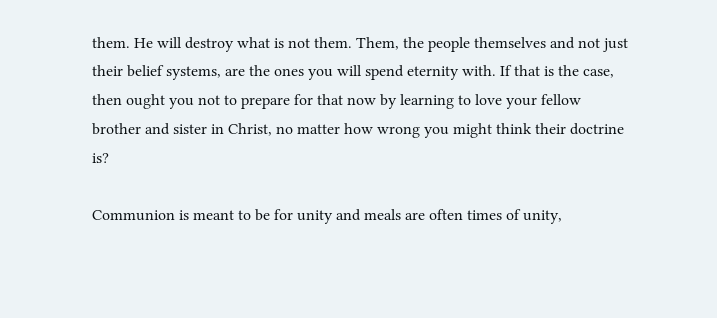them. He will destroy what is not them. Them, the people themselves and not just their belief systems, are the ones you will spend eternity with. If that is the case, then ought you not to prepare for that now by learning to love your fellow brother and sister in Christ, no matter how wrong you might think their doctrine is?

Communion is meant to be for unity and meals are often times of unity,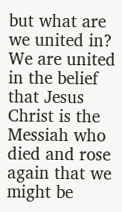but what are we united in? We are united in the belief that Jesus Christ is the Messiah who died and rose again that we might be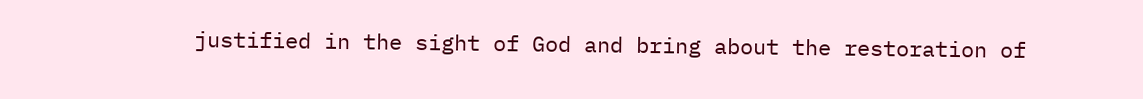justified in the sight of God and bring about the restoration of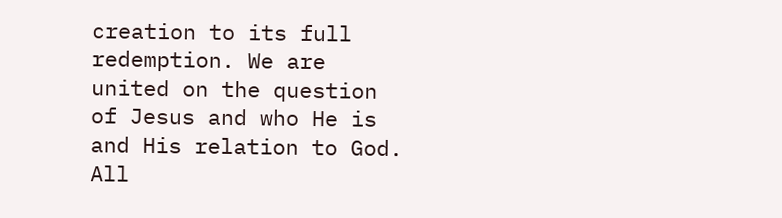creation to its full redemption. We are united on the question of Jesus and who He is and His relation to God. All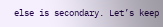else is secondary. Let’s keep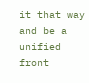it that way and be a unified front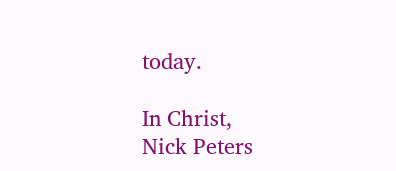today.

In Christ,
Nick Peters